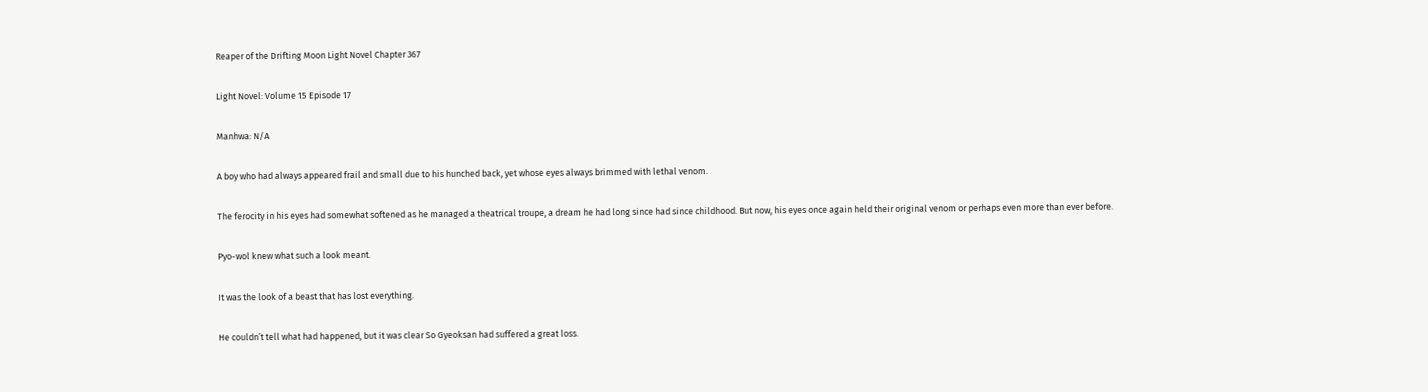Reaper of the Drifting Moon Light Novel Chapter 367

Light Novel: Volume 15 Episode 17

Manhwa: N/A

A boy who had always appeared frail and small due to his hunched back, yet whose eyes always brimmed with lethal venom.

The ferocity in his eyes had somewhat softened as he managed a theatrical troupe, a dream he had long since had since childhood. But now, his eyes once again held their original venom or perhaps even more than ever before.

Pyo-wol knew what such a look meant.

It was the look of a beast that has lost everything.

He couldn’t tell what had happened, but it was clear So Gyeoksan had suffered a great loss.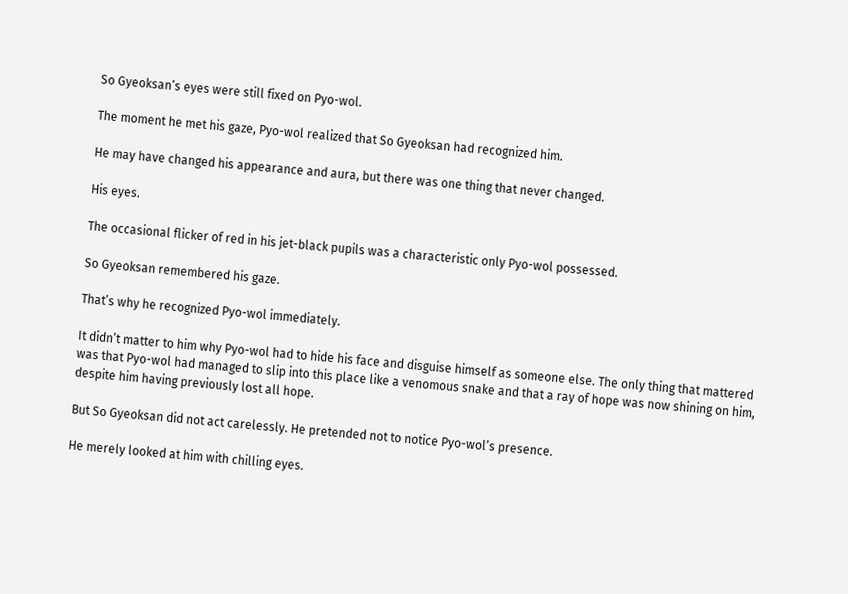So Gyeoksan’s eyes were still fixed on Pyo-wol.

The moment he met his gaze, Pyo-wol realized that So Gyeoksan had recognized him.

He may have changed his appearance and aura, but there was one thing that never changed.

His eyes.

The occasional flicker of red in his jet-black pupils was a characteristic only Pyo-wol possessed.

So Gyeoksan remembered his gaze.

That’s why he recognized Pyo-wol immediately.

It didn’t matter to him why Pyo-wol had to hide his face and disguise himself as someone else. The only thing that mattered was that Pyo-wol had managed to slip into this place like a venomous snake and that a ray of hope was now shining on him, despite him having previously lost all hope.

But So Gyeoksan did not act carelessly. He pretended not to notice Pyo-wol’s presence.

He merely looked at him with chilling eyes.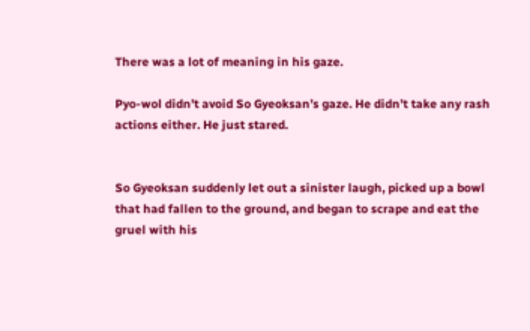There was a lot of meaning in his gaze.

Pyo-wol didn’t avoid So Gyeoksan’s gaze. He didn’t take any rash actions either. He just stared.


So Gyeoksan suddenly let out a sinister laugh, picked up a bowl that had fallen to the ground, and began to scrape and eat the gruel with his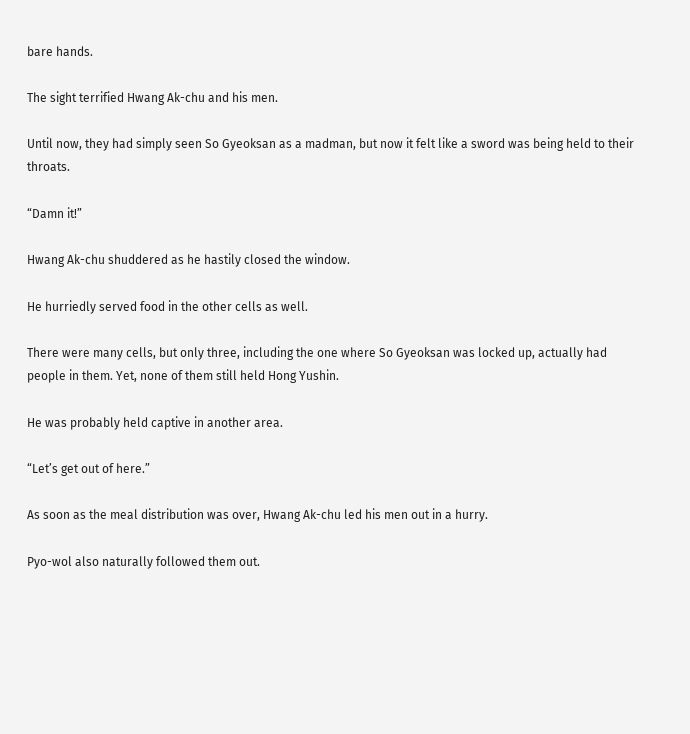bare hands.

The sight terrified Hwang Ak-chu and his men.

Until now, they had simply seen So Gyeoksan as a madman, but now it felt like a sword was being held to their throats.

“Damn it!”

Hwang Ak-chu shuddered as he hastily closed the window.

He hurriedly served food in the other cells as well.

There were many cells, but only three, including the one where So Gyeoksan was locked up, actually had people in them. Yet, none of them still held Hong Yushin.

He was probably held captive in another area.

“Let’s get out of here.”

As soon as the meal distribution was over, Hwang Ak-chu led his men out in a hurry.

Pyo-wol also naturally followed them out.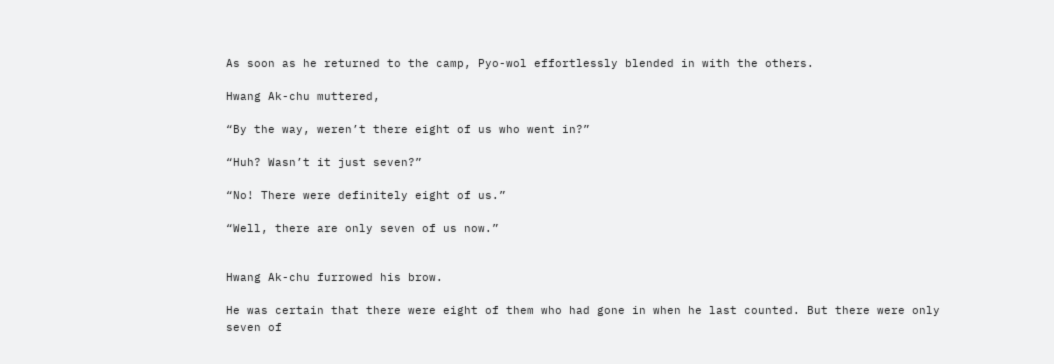As soon as he returned to the camp, Pyo-wol effortlessly blended in with the others.

Hwang Ak-chu muttered,

“By the way, weren’t there eight of us who went in?”

“Huh? Wasn’t it just seven?”

“No! There were definitely eight of us.”

“Well, there are only seven of us now.”


Hwang Ak-chu furrowed his brow.

He was certain that there were eight of them who had gone in when he last counted. But there were only seven of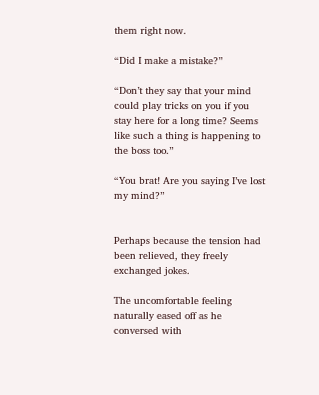them right now.

“Did I make a mistake?”

“Don’t they say that your mind could play tricks on you if you stay here for a long time? Seems like such a thing is happening to the boss too.”

“You brat! Are you saying I’ve lost my mind?”


Perhaps because the tension had been relieved, they freely exchanged jokes.

The uncomfortable feeling naturally eased off as he conversed with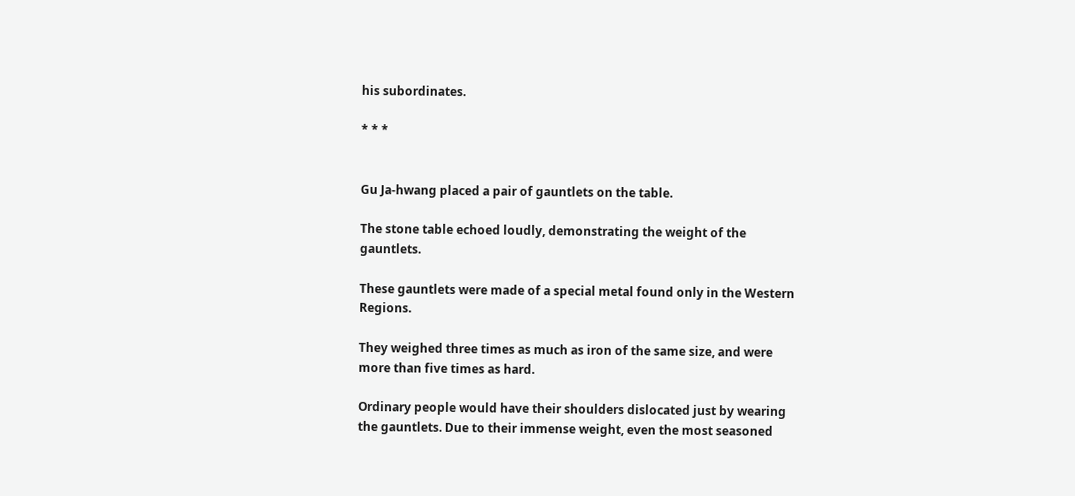his subordinates.

* * *


Gu Ja-hwang placed a pair of gauntlets on the table.

The stone table echoed loudly, demonstrating the weight of the gauntlets.

These gauntlets were made of a special metal found only in the Western Regions.

They weighed three times as much as iron of the same size, and were more than five times as hard.

Ordinary people would have their shoulders dislocated just by wearing the gauntlets. Due to their immense weight, even the most seasoned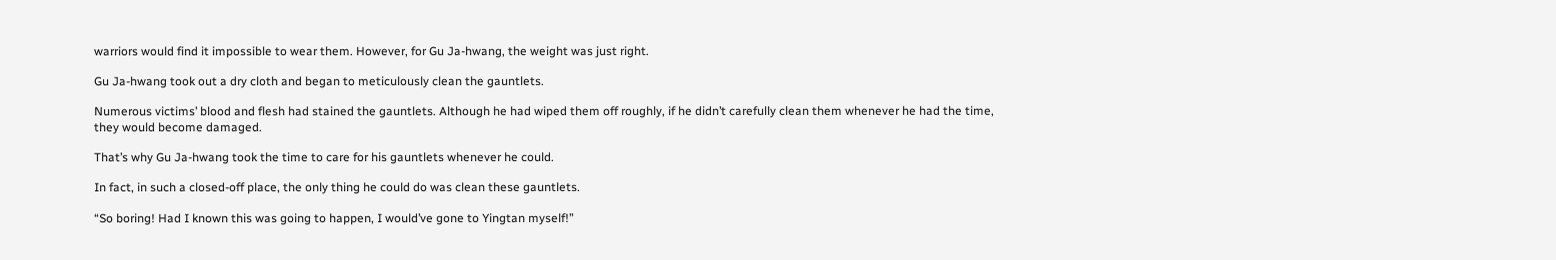warriors would find it impossible to wear them. However, for Gu Ja-hwang, the weight was just right.

Gu Ja-hwang took out a dry cloth and began to meticulously clean the gauntlets.

Numerous victims’ blood and flesh had stained the gauntlets. Although he had wiped them off roughly, if he didn’t carefully clean them whenever he had the time, they would become damaged.

That’s why Gu Ja-hwang took the time to care for his gauntlets whenever he could.

In fact, in such a closed-off place, the only thing he could do was clean these gauntlets.

“So boring! Had I known this was going to happen, I would’ve gone to Yingtan myself!”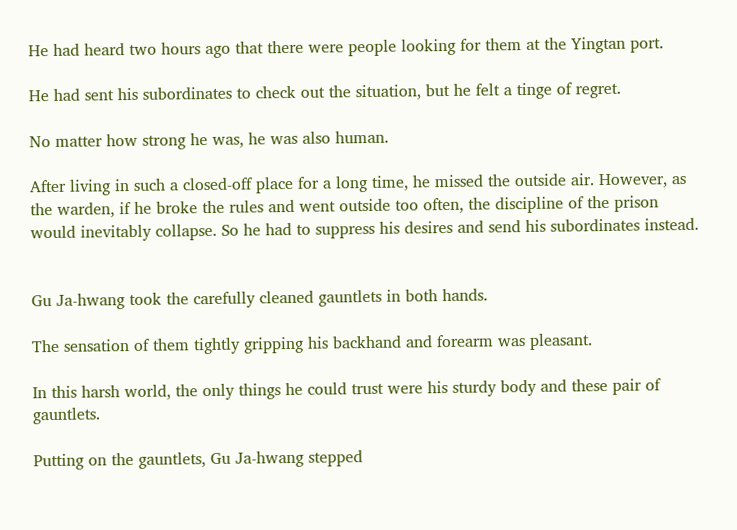He had heard two hours ago that there were people looking for them at the Yingtan port.

He had sent his subordinates to check out the situation, but he felt a tinge of regret.

No matter how strong he was, he was also human.

After living in such a closed-off place for a long time, he missed the outside air. However, as the warden, if he broke the rules and went outside too often, the discipline of the prison would inevitably collapse. So he had to suppress his desires and send his subordinates instead.


Gu Ja-hwang took the carefully cleaned gauntlets in both hands.

The sensation of them tightly gripping his backhand and forearm was pleasant.

In this harsh world, the only things he could trust were his sturdy body and these pair of gauntlets.

Putting on the gauntlets, Gu Ja-hwang stepped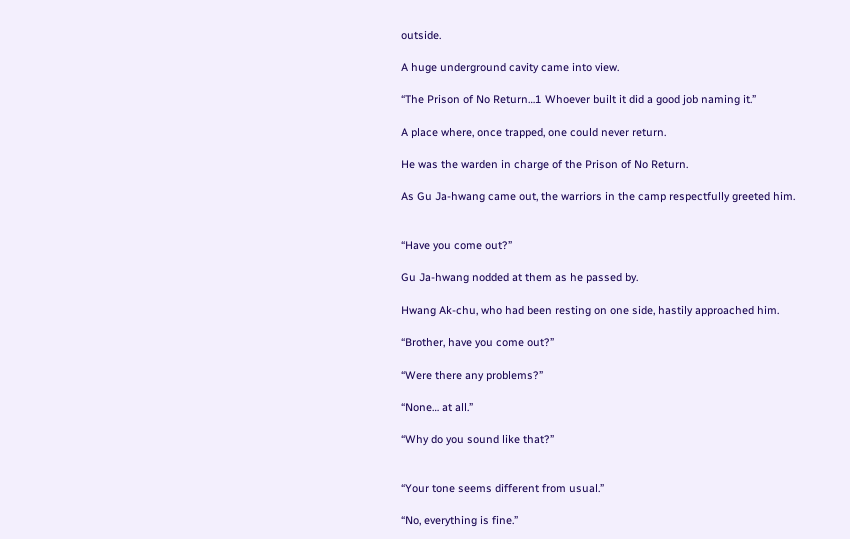outside.

A huge underground cavity came into view.

“The Prison of No Return…1 Whoever built it did a good job naming it.”

A place where, once trapped, one could never return.

He was the warden in charge of the Prison of No Return.

As Gu Ja-hwang came out, the warriors in the camp respectfully greeted him.


“Have you come out?”

Gu Ja-hwang nodded at them as he passed by.

Hwang Ak-chu, who had been resting on one side, hastily approached him.

“Brother, have you come out?”

“Were there any problems?”

“None… at all.”

“Why do you sound like that?”


“Your tone seems different from usual.”

“No, everything is fine.”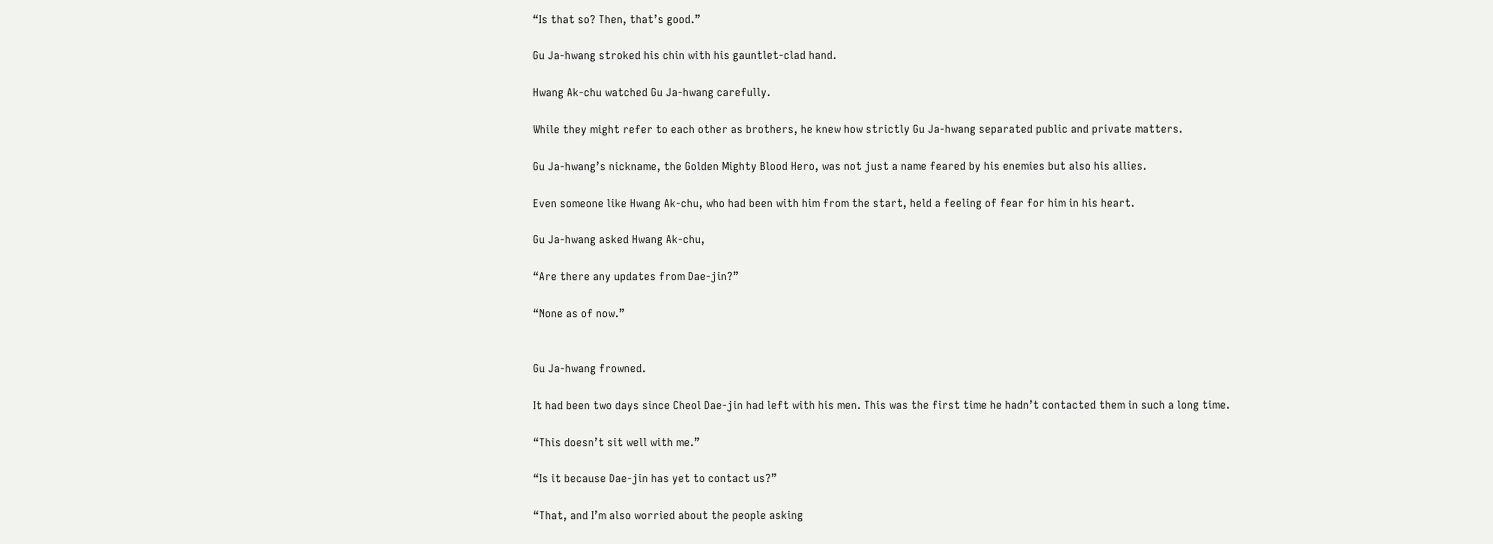“Is that so? Then, that’s good.”

Gu Ja-hwang stroked his chin with his gauntlet-clad hand.

Hwang Ak-chu watched Gu Ja-hwang carefully.

While they might refer to each other as brothers, he knew how strictly Gu Ja-hwang separated public and private matters.

Gu Ja-hwang’s nickname, the Golden Mighty Blood Hero, was not just a name feared by his enemies but also his allies.

Even someone like Hwang Ak-chu, who had been with him from the start, held a feeling of fear for him in his heart.

Gu Ja-hwang asked Hwang Ak-chu,

“Are there any updates from Dae-jin?”

“None as of now.”


Gu Ja-hwang frowned.

It had been two days since Cheol Dae-jin had left with his men. This was the first time he hadn’t contacted them in such a long time.

“This doesn’t sit well with me.”

“Is it because Dae-jin has yet to contact us?”

“That, and I’m also worried about the people asking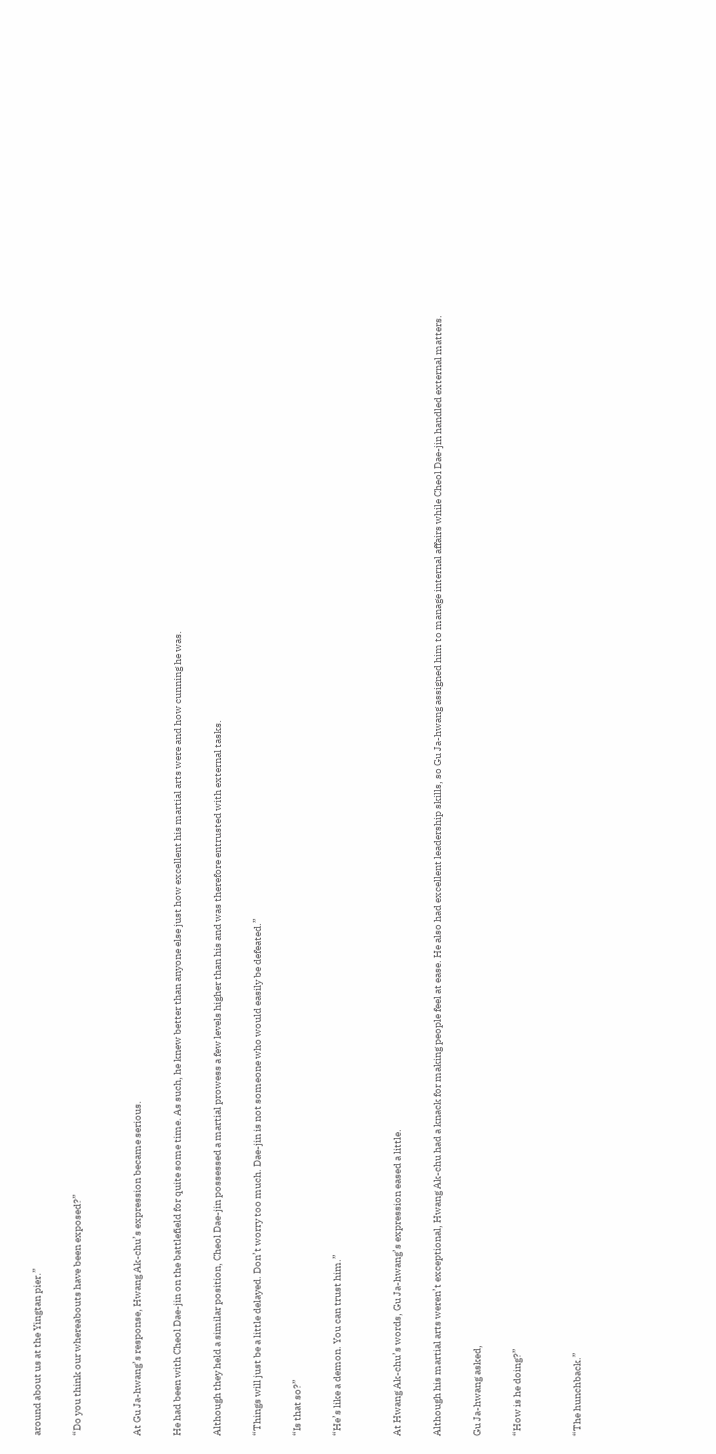around about us at the Yingtan pier.”

“Do you think our whereabouts have been exposed?”


At Gu Ja-hwang’s response, Hwang Ak-chu’s expression became serious.

He had been with Cheol Dae-jin on the battlefield for quite some time. As such, he knew better than anyone else just how excellent his martial arts were and how cunning he was.

Although they held a similar position, Cheol Dae-jin possessed a martial prowess a few levels higher than his and was therefore entrusted with external tasks.

“Things will just be a little delayed. Don’t worry too much. Dae-jin is not someone who would easily be defeated.”

“Is that so?”

“He’s like a demon. You can trust him.”


At Hwang Ak-chu’s words, Gu Ja-hwang’s expression eased a little.

Although his martial arts weren’t exceptional, Hwang Ak-chu had a knack for making people feel at ease. He also had excellent leadership skills, so Gu Ja-hwang assigned him to manage internal affairs while Cheol Dae-jin handled external matters.

Gu Ja-hwang asked,

“How is he doing?”


“The hunchback.”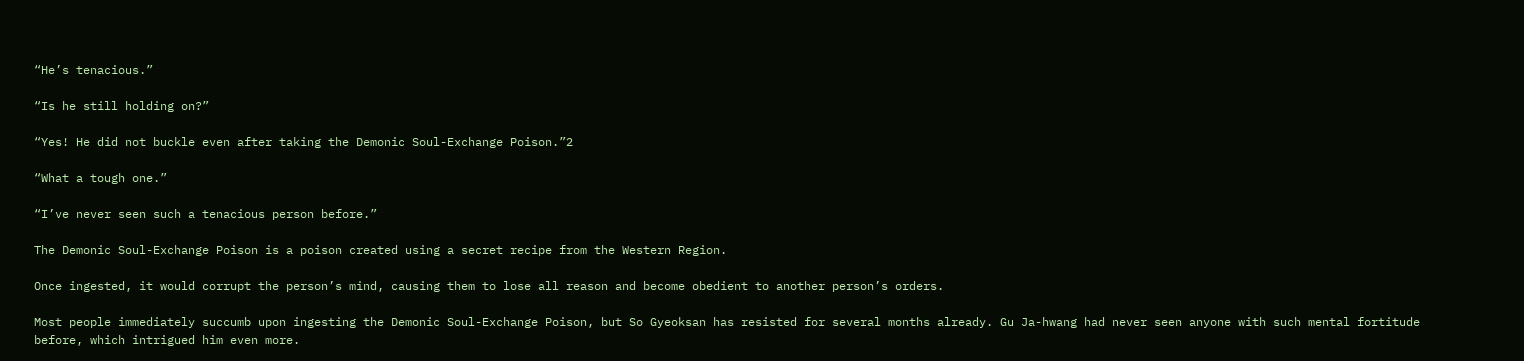“He’s tenacious.”

“Is he still holding on?”

“Yes! He did not buckle even after taking the Demonic Soul-Exchange Poison.”2

“What a tough one.”

“I’ve never seen such a tenacious person before.”

The Demonic Soul-Exchange Poison is a poison created using a secret recipe from the Western Region.

Once ingested, it would corrupt the person’s mind, causing them to lose all reason and become obedient to another person’s orders.

Most people immediately succumb upon ingesting the Demonic Soul-Exchange Poison, but So Gyeoksan has resisted for several months already. Gu Ja-hwang had never seen anyone with such mental fortitude before, which intrigued him even more.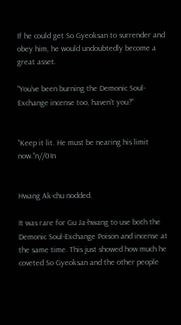If he could get So Gyeoksan to surrender and obey him, he would undoubtedly become a great asset.

“You’ve been burning the Demonic Soul-Exchange incense too, haven’t you?”


“Keep it lit. He must be nearing his limit now.”n//0In


Hwang Ak-chu nodded.

It was rare for Gu Ja-hwang to use both the Demonic Soul-Exchange Poison and incense at the same time. This just showed how much he coveted So Gyeoksan and the other people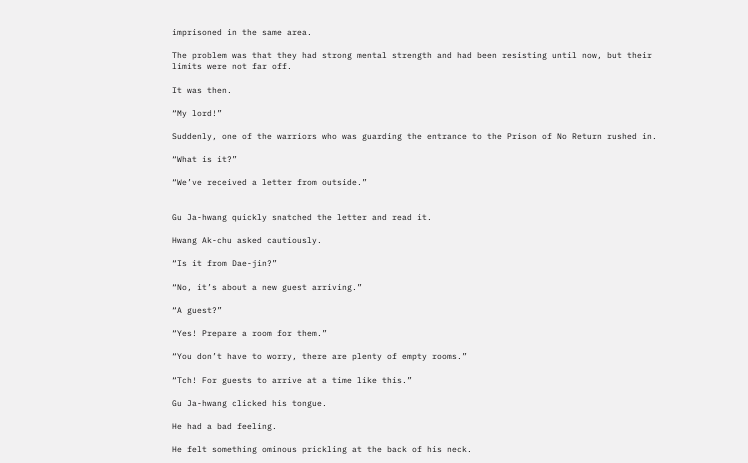imprisoned in the same area.

The problem was that they had strong mental strength and had been resisting until now, but their limits were not far off.

It was then.

“My lord!”

Suddenly, one of the warriors who was guarding the entrance to the Prison of No Return rushed in.

“What is it?”

“We’ve received a letter from outside.”


Gu Ja-hwang quickly snatched the letter and read it.

Hwang Ak-chu asked cautiously.

“Is it from Dae-jin?”

“No, it’s about a new guest arriving.”

“A guest?”

“Yes! Prepare a room for them.”

“You don’t have to worry, there are plenty of empty rooms.”

“Tch! For guests to arrive at a time like this.”

Gu Ja-hwang clicked his tongue.

He had a bad feeling.

He felt something ominous prickling at the back of his neck.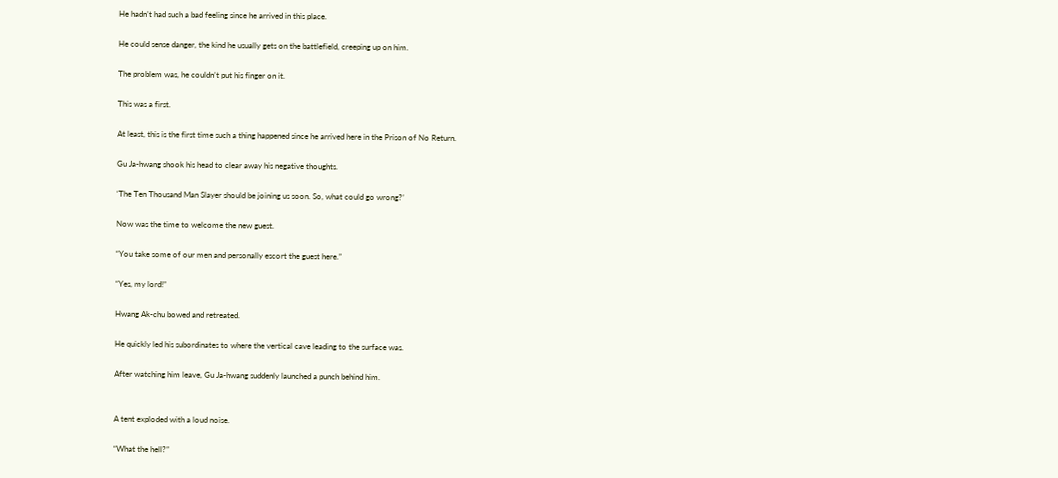He hadn’t had such a bad feeling since he arrived in this place.

He could sense danger, the kind he usually gets on the battlefield, creeping up on him.

The problem was, he couldn’t put his finger on it.

This was a first.

At least, this is the first time such a thing happened since he arrived here in the Prison of No Return.

Gu Ja-hwang shook his head to clear away his negative thoughts.

‘The Ten Thousand Man Slayer should be joining us soon. So, what could go wrong?’

Now was the time to welcome the new guest.

“You take some of our men and personally escort the guest here.”

“Yes, my lord!”

Hwang Ak-chu bowed and retreated.

He quickly led his subordinates to where the vertical cave leading to the surface was.

After watching him leave, Gu Ja-hwang suddenly launched a punch behind him.


A tent exploded with a loud noise.

“What the hell?”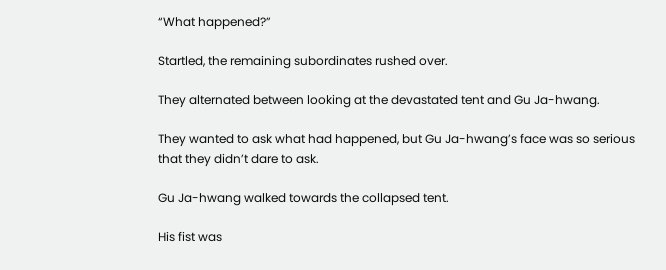“What happened?”

Startled, the remaining subordinates rushed over.

They alternated between looking at the devastated tent and Gu Ja-hwang.

They wanted to ask what had happened, but Gu Ja-hwang’s face was so serious that they didn’t dare to ask.

Gu Ja-hwang walked towards the collapsed tent.

His fist was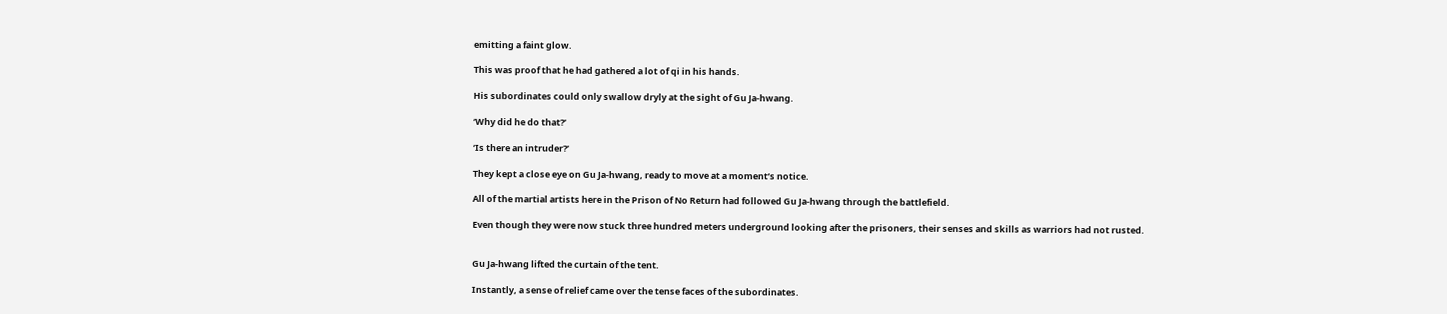emitting a faint glow.

This was proof that he had gathered a lot of qi in his hands.

His subordinates could only swallow dryly at the sight of Gu Ja-hwang.

‘Why did he do that?’

‘Is there an intruder?’

They kept a close eye on Gu Ja-hwang, ready to move at a moment’s notice.

All of the martial artists here in the Prison of No Return had followed Gu Ja-hwang through the battlefield.

Even though they were now stuck three hundred meters underground looking after the prisoners, their senses and skills as warriors had not rusted.


Gu Ja-hwang lifted the curtain of the tent.

Instantly, a sense of relief came over the tense faces of the subordinates.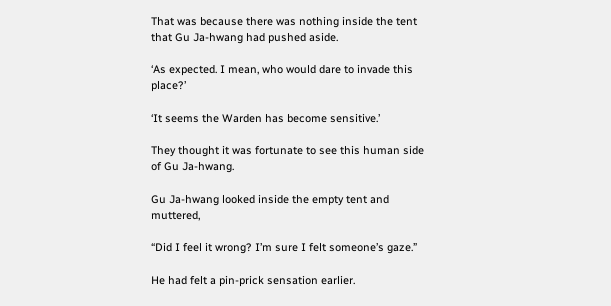That was because there was nothing inside the tent that Gu Ja-hwang had pushed aside.

‘As expected. I mean, who would dare to invade this place?’

‘It seems the Warden has become sensitive.’

They thought it was fortunate to see this human side of Gu Ja-hwang.

Gu Ja-hwang looked inside the empty tent and muttered,

“Did I feel it wrong? I’m sure I felt someone’s gaze.”

He had felt a pin-prick sensation earlier.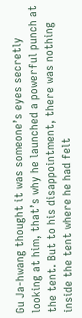Gu Ja-hwang thought it was someone’s eyes secretly looking at him, that’s why he launched a powerful punch at the tent. But to his disappointment, there was nothing inside the tent where he had felt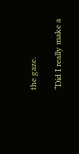the gaze.

“Did I really make a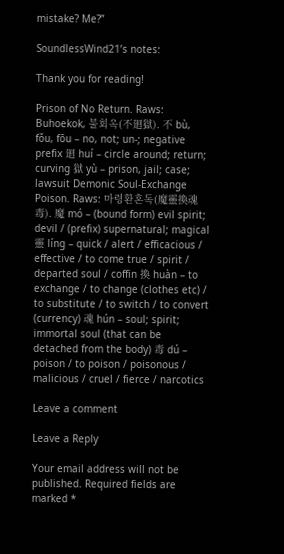mistake? Me?”

SoundlessWind21’s notes:

Thank you for reading!

Prison of No Return. Raws: Buhoekok, 불회옥(不廻獄). 不 bù, fǒu, fōu – no, not; un-; negative prefix 廻 huí – circle around; return; curving 獄 yù – prison, jail; case; lawsuit Demonic Soul-Exchange Poison. Raws: 마령환혼독(魔靈換魂毒). 魔 mó – (bound form) evil spirit; devil / (prefix) supernatural; magical 靈 líng – quick / alert / efficacious / effective / to come true / spirit / departed soul / coffin 換 huàn – to exchange / to change (clothes etc) / to substitute / to switch / to convert (currency) 魂 hún – soul; spirit; immortal soul (that can be detached from the body) 毒 dú – poison / to poison / poisonous / malicious / cruel / fierce / narcotics

Leave a comment

Leave a Reply

Your email address will not be published. Required fields are marked *